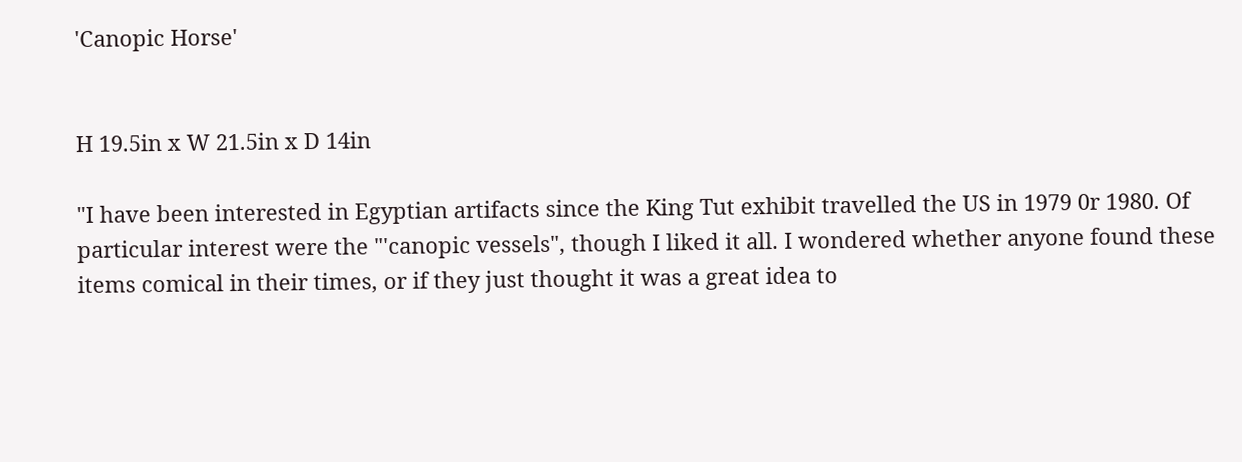'Canopic Horse'


H 19.5in x W 21.5in x D 14in

"I have been interested in Egyptian artifacts since the King Tut exhibit travelled the US in 1979 0r 1980. Of particular interest were the "'canopic vessels", though I liked it all. I wondered whether anyone found these items comical in their times, or if they just thought it was a great idea to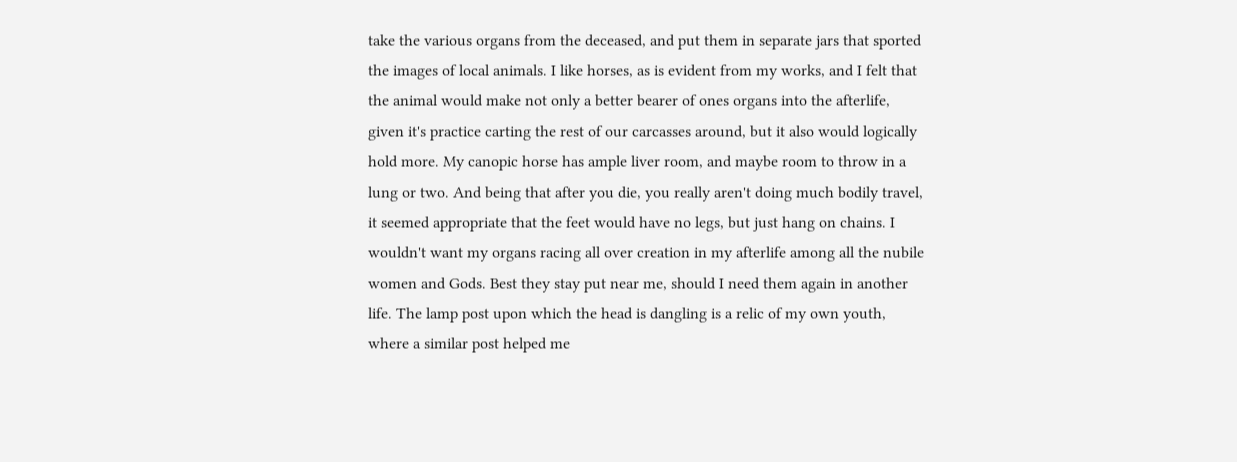take the various organs from the deceased, and put them in separate jars that sported the images of local animals. I like horses, as is evident from my works, and I felt that the animal would make not only a better bearer of ones organs into the afterlife, given it's practice carting the rest of our carcasses around, but it also would logically hold more. My canopic horse has ample liver room, and maybe room to throw in a lung or two. And being that after you die, you really aren't doing much bodily travel, it seemed appropriate that the feet would have no legs, but just hang on chains. I wouldn't want my organs racing all over creation in my afterlife among all the nubile women and Gods. Best they stay put near me, should I need them again in another life. The lamp post upon which the head is dangling is a relic of my own youth, where a similar post helped me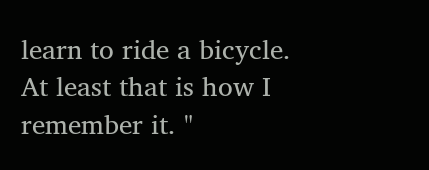learn to ride a bicycle. At least that is how I remember it. "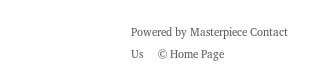Powered by Masterpiece Contact Us     © Home Page